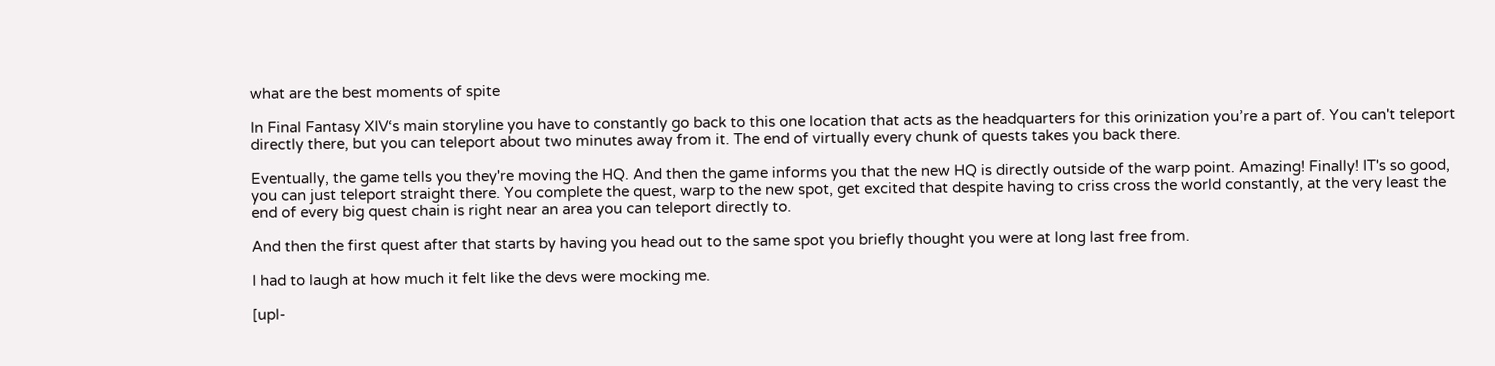what are the best moments of spite

In Final Fantasy XIV‘s main storyline you have to constantly go back to this one location that acts as the headquarters for this orinization you’re a part of. You can't teleport directly there, but you can teleport about two minutes away from it. The end of virtually every chunk of quests takes you back there.

Eventually, the game tells you they're moving the HQ. And then the game informs you that the new HQ is directly outside of the warp point. Amazing! Finally! IT's so good, you can just teleport straight there. You complete the quest, warp to the new spot, get excited that despite having to criss cross the world constantly, at the very least the end of every big quest chain is right near an area you can teleport directly to.

And then the first quest after that starts by having you head out to the same spot you briefly thought you were at long last free from.

I had to laugh at how much it felt like the devs were mocking me.

[upl-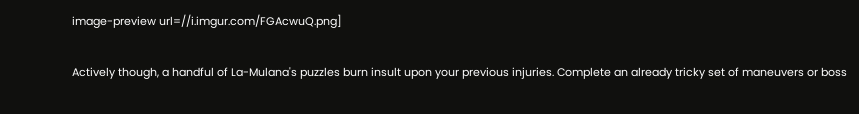image-preview url=//i.imgur.com/FGAcwuQ.png]

Actively though, a handful of La-Mulana's puzzles burn insult upon your previous injuries. Complete an already tricky set of maneuvers or boss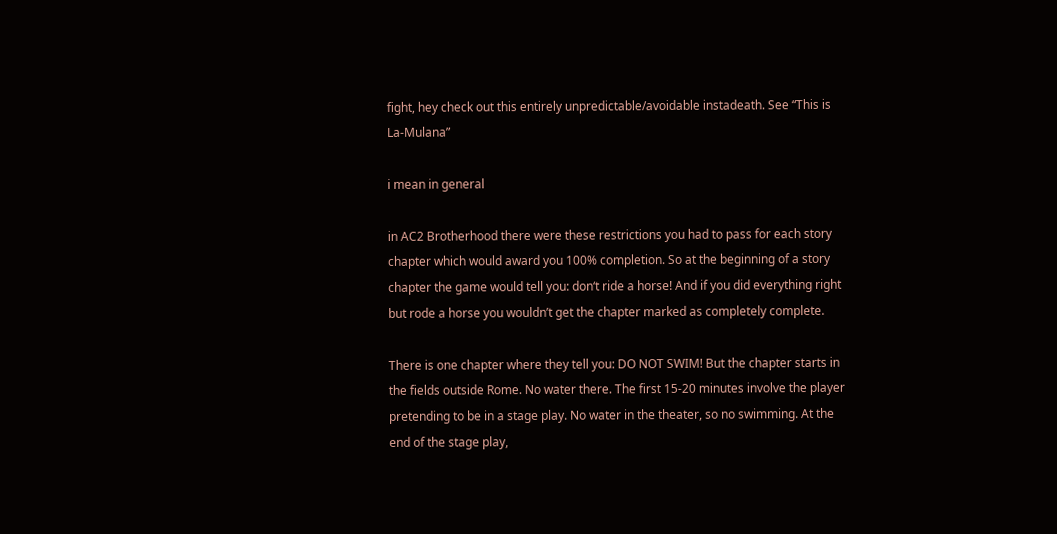fight, hey check out this entirely unpredictable/avoidable instadeath. See “This is La-Mulana”

i mean in general

in AC2 Brotherhood there were these restrictions you had to pass for each story chapter which would award you 100% completion. So at the beginning of a story chapter the game would tell you: don‘t ride a horse! And if you did everything right but rode a horse you wouldn’t get the chapter marked as completely complete.

There is one chapter where they tell you: DO NOT SWIM! But the chapter starts in the fields outside Rome. No water there. The first 15-20 minutes involve the player pretending to be in a stage play. No water in the theater, so no swimming. At the end of the stage play,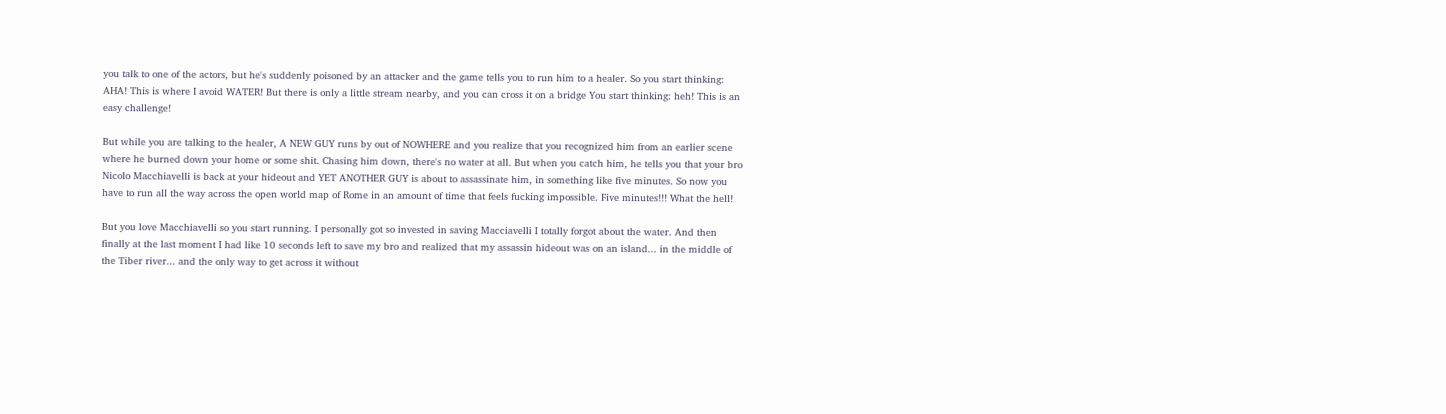you talk to one of the actors, but he's suddenly poisoned by an attacker and the game tells you to run him to a healer. So you start thinking: AHA! This is where I avoid WATER! But there is only a little stream nearby, and you can cross it on a bridge You start thinking: heh! This is an easy challenge!

But while you are talking to the healer, A NEW GUY runs by out of NOWHERE and you realize that you recognized him from an earlier scene where he burned down your home or some shit. Chasing him down, there's no water at all. But when you catch him, he tells you that your bro Nicolo Macchiavelli is back at your hideout and YET ANOTHER GUY is about to assassinate him, in something like five minutes. So now you have to run all the way across the open world map of Rome in an amount of time that feels fucking impossible. Five minutes!!! What the hell!

But you love Macchiavelli so you start running. I personally got so invested in saving Macciavelli I totally forgot about the water. And then finally at the last moment I had like 10 seconds left to save my bro and realized that my assassin hideout was on an island... in the middle of the Tiber river... and the only way to get across it without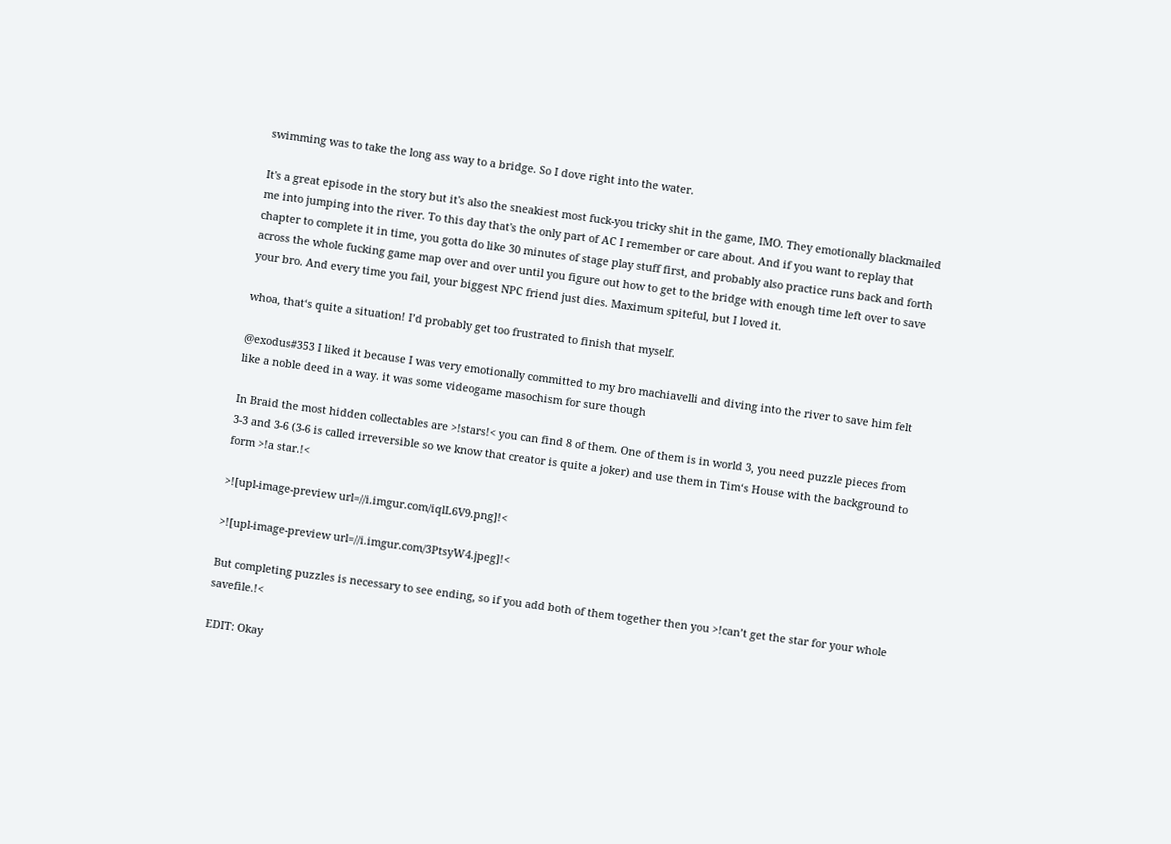swimming was to take the long ass way to a bridge. So I dove right into the water.

It's a great episode in the story but it's also the sneakiest most fuck-you tricky shit in the game, IMO. They emotionally blackmailed me into jumping into the river. To this day that's the only part of AC I remember or care about. And if you want to replay that chapter to complete it in time, you gotta do like 30 minutes of stage play stuff first, and probably also practice runs back and forth across the whole fucking game map over and over until you figure out how to get to the bridge with enough time left over to save your bro. And every time you fail, your biggest NPC friend just dies. Maximum spiteful, but I loved it.

whoa, that‘s quite a situation! I’d probably get too frustrated to finish that myself.

@exodus#353 I liked it because I was very emotionally committed to my bro machiavelli and diving into the river to save him felt like a noble deed in a way. it was some videogame masochism for sure though

In Braid the most hidden collectables are >!stars!< you can find 8 of them. One of them is in world 3, you need puzzle pieces from 3-3 and 3-6 (3-6 is called irreversible so we know that creator is quite a joker) and use them in Tim‘s House with the background to form >!a star.!<

>![upl-image-preview url=//i.imgur.com/iqlL6V9.png]!<

>![upl-image-preview url=//i.imgur.com/3PtsyW4.jpeg]!<

But completing puzzles is necessary to see ending, so if you add both of them together then you >!can’t get the star for your whole savefile.!<

EDIT: Okay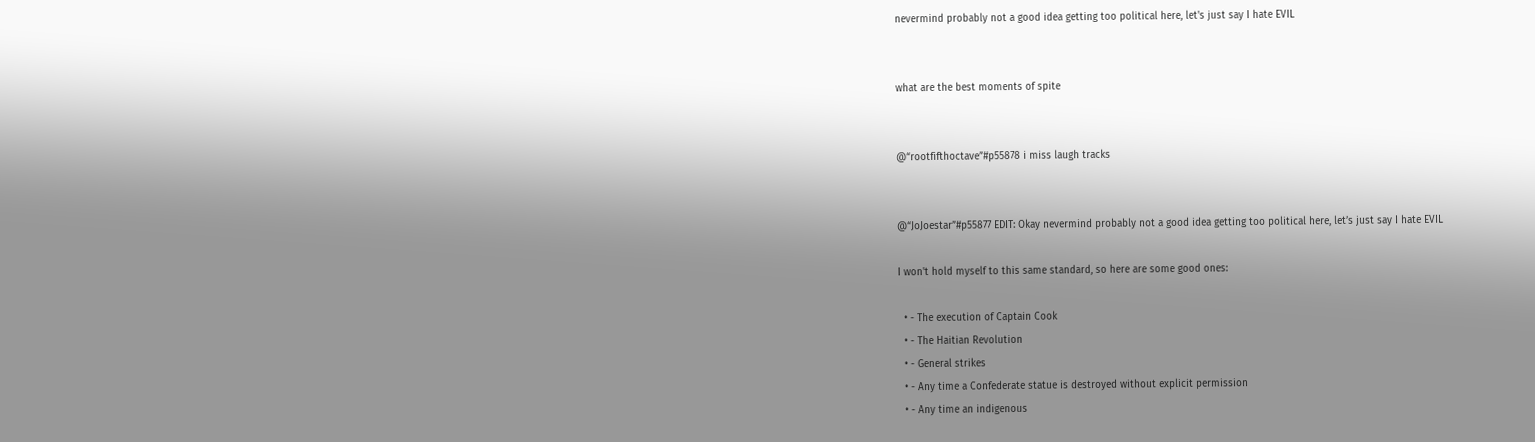nevermind probably not a good idea getting too political here, let's just say I hate EVIL


what are the best moments of spite


@“rootfifthoctave”#p55878 i miss laugh tracks


@“JoJoestar”#p55877 EDIT: Okay nevermind probably not a good idea getting too political here, let’s just say I hate EVIL

I won't hold myself to this same standard, so here are some good ones:

  • - The execution of Captain Cook
  • - The Haitian Revolution
  • - General strikes
  • - Any time a Confederate statue is destroyed without explicit permission
  • - Any time an indigenous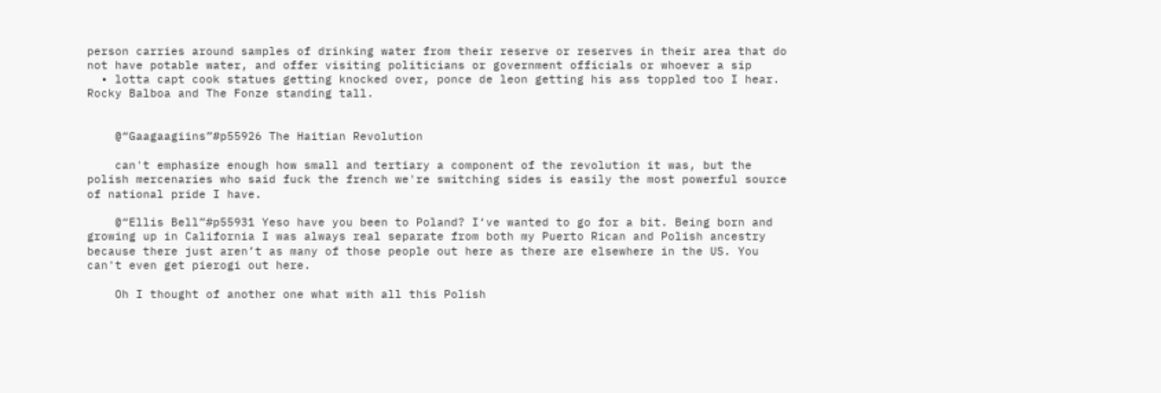person carries around samples of drinking water from their reserve or reserves in their area that do not have potable water, and offer visiting politicians or government officials or whoever a sip
  • lotta capt cook statues getting knocked over, ponce de leon getting his ass toppled too I hear. Rocky Balboa and The Fonze standing tall.


    @“Gaagaagiins”#p55926 The Haitian Revolution

    can't emphasize enough how small and tertiary a component of the revolution it was, but the polish mercenaries who said fuck the french we're switching sides is easily the most powerful source of national pride I have.

    @“Ellis Bell”#p55931 Yeso have you been to Poland? I‘ve wanted to go for a bit. Being born and growing up in California I was always real separate from both my Puerto Rican and Polish ancestry because there just aren’t as many of those people out here as there are elsewhere in the US. You can't even get pierogi out here.

    Oh I thought of another one what with all this Polish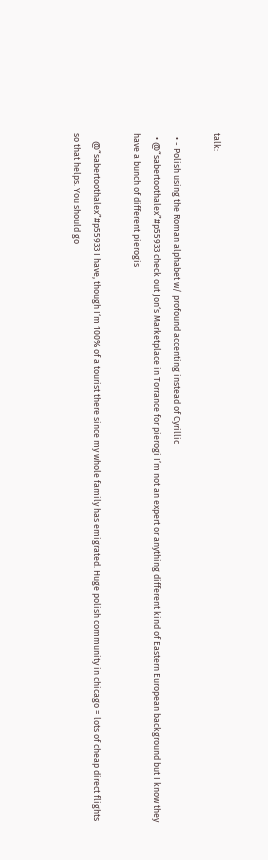talk:

  • - Polish using the Roman alphabet w/ profound accenting instead of Cyrillic
  • @“sabertoothalex”#p55933 check out Jon‘s Marketplace in Torrance for pierogi I’m not an expert or anything different kind of Eastern European background but I know they have a bunch of different pierogis

    @“sabertoothalex”#p55933 I have, though I‘m 100% of a tourist there since my whole family has emigrated. Huge polish community in chicago = lots of cheap direct flights so that helps. You should go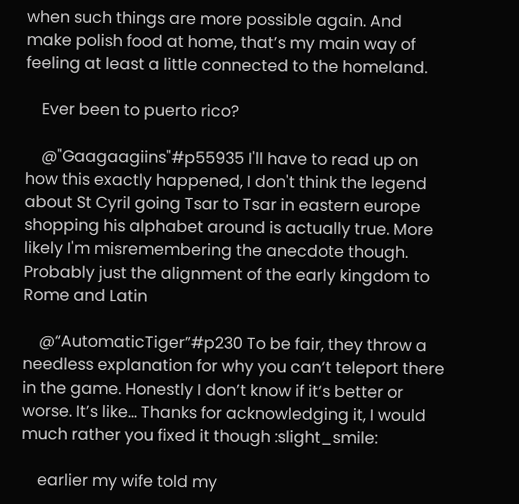when such things are more possible again. And make polish food at home, that’s my main way of feeling at least a little connected to the homeland.

    Ever been to puerto rico?

    @"Gaagaagiins"#p55935 I'll have to read up on how this exactly happened, I don't think the legend about St Cyril going Tsar to Tsar in eastern europe shopping his alphabet around is actually true. More likely I'm misremembering the anecdote though. Probably just the alignment of the early kingdom to Rome and Latin

    @“AutomaticTiger”#p230 To be fair, they throw a needless explanation for why you can‘t teleport there in the game. Honestly I don’t know if it‘s better or worse. It’s like… Thanks for acknowledging it, I would much rather you fixed it though :slight_smile:

    earlier my wife told my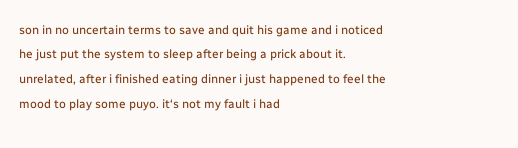son in no uncertain terms to save and quit his game and i noticed he just put the system to sleep after being a prick about it. unrelated, after i finished eating dinner i just happened to feel the mood to play some puyo. it‘s not my fault i had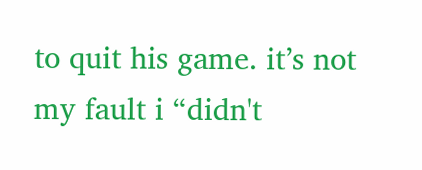to quit his game. it’s not my fault i “didn't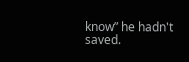know” he hadn't saved.